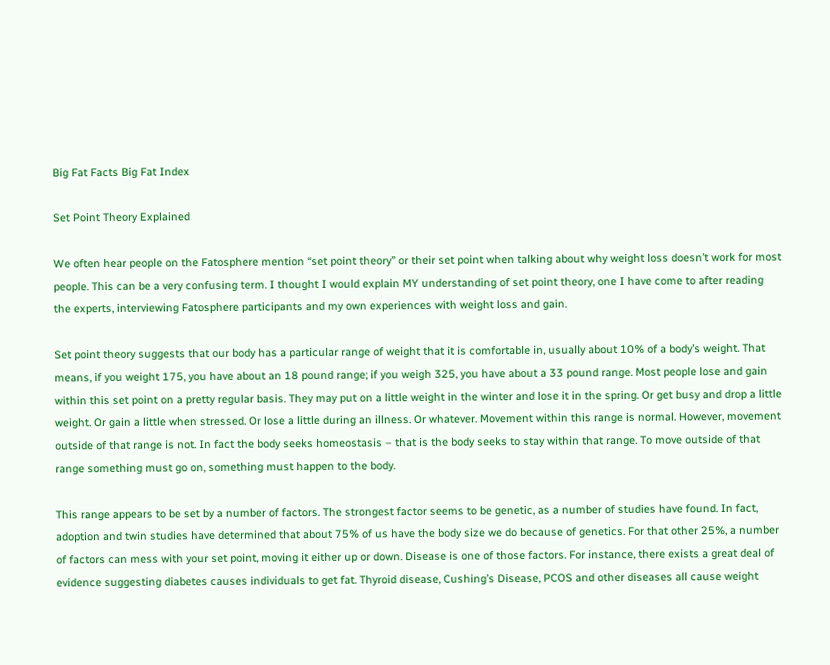Big Fat Facts Big Fat Index

Set Point Theory Explained

We often hear people on the Fatosphere mention “set point theory” or their set point when talking about why weight loss doesn’t work for most people. This can be a very confusing term. I thought I would explain MY understanding of set point theory, one I have come to after reading the experts, interviewing Fatosphere participants and my own experiences with weight loss and gain.

Set point theory suggests that our body has a particular range of weight that it is comfortable in, usually about 10% of a body’s weight. That means, if you weight 175, you have about an 18 pound range; if you weigh 325, you have about a 33 pound range. Most people lose and gain within this set point on a pretty regular basis. They may put on a little weight in the winter and lose it in the spring. Or get busy and drop a little weight. Or gain a little when stressed. Or lose a little during an illness. Or whatever. Movement within this range is normal. However, movement outside of that range is not. In fact the body seeks homeostasis – that is the body seeks to stay within that range. To move outside of that range something must go on, something must happen to the body.

This range appears to be set by a number of factors. The strongest factor seems to be genetic, as a number of studies have found. In fact, adoption and twin studies have determined that about 75% of us have the body size we do because of genetics. For that other 25%, a number of factors can mess with your set point, moving it either up or down. Disease is one of those factors. For instance, there exists a great deal of evidence suggesting diabetes causes individuals to get fat. Thyroid disease, Cushing’s Disease, PCOS and other diseases all cause weight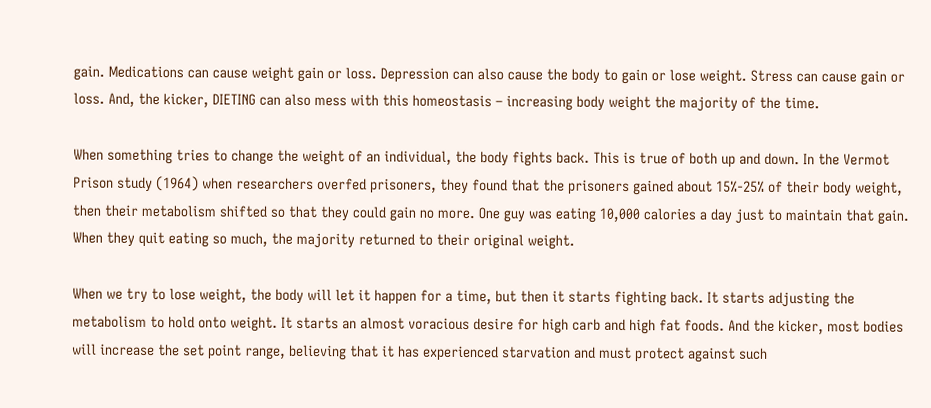gain. Medications can cause weight gain or loss. Depression can also cause the body to gain or lose weight. Stress can cause gain or loss. And, the kicker, DIETING can also mess with this homeostasis – increasing body weight the majority of the time.

When something tries to change the weight of an individual, the body fights back. This is true of both up and down. In the Vermot Prison study (1964) when researchers overfed prisoners, they found that the prisoners gained about 15%-25% of their body weight, then their metabolism shifted so that they could gain no more. One guy was eating 10,000 calories a day just to maintain that gain. When they quit eating so much, the majority returned to their original weight.

When we try to lose weight, the body will let it happen for a time, but then it starts fighting back. It starts adjusting the metabolism to hold onto weight. It starts an almost voracious desire for high carb and high fat foods. And the kicker, most bodies will increase the set point range, believing that it has experienced starvation and must protect against such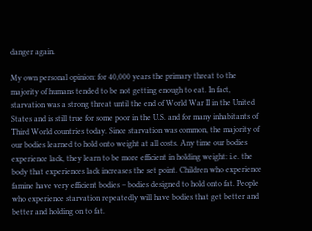danger again.

My own personal opinion: for 40,000 years the primary threat to the majority of humans tended to be not getting enough to eat. In fact, starvation was a strong threat until the end of World War II in the United States and is still true for some poor in the U.S. and for many inhabitants of Third World countries today. Since starvation was common, the majority of our bodies learned to hold onto weight at all costs. Any time our bodies experience lack, they learn to be more efficient in holding weight: i.e. the body that experiences lack increases the set point. Children who experience famine have very efficient bodies – bodies designed to hold onto fat. People who experience starvation repeatedly will have bodies that get better and better and holding on to fat.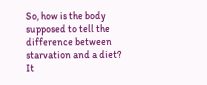So, how is the body supposed to tell the difference between starvation and a diet? It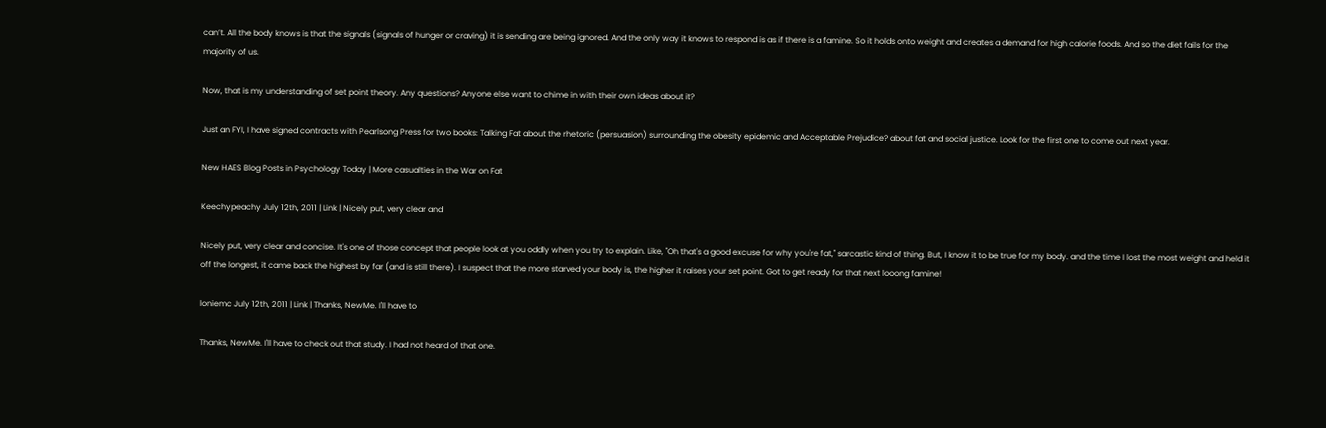can’t. All the body knows is that the signals (signals of hunger or craving) it is sending are being ignored. And the only way it knows to respond is as if there is a famine. So it holds onto weight and creates a demand for high calorie foods. And so the diet fails for the majority of us.

Now, that is my understanding of set point theory. Any questions? Anyone else want to chime in with their own ideas about it?

Just an FYI, I have signed contracts with Pearlsong Press for two books: Talking Fat about the rhetoric (persuasion) surrounding the obesity epidemic and Acceptable Prejudice? about fat and social justice. Look for the first one to come out next year.

New HAES Blog Posts in Psychology Today | More casualties in the War on Fat

Keechypeachy July 12th, 2011 | Link | Nicely put, very clear and

Nicely put, very clear and concise. It's one of those concept that people look at you oddly when you try to explain. Like, "Oh that's a good excuse for why you're fat," sarcastic kind of thing. But, I know it to be true for my body. and the time I lost the most weight and held it off the longest, it came back the highest by far (and is still there). I suspect that the more starved your body is, the higher it raises your set point. Got to get ready for that next looong famine!

loniemc July 12th, 2011 | Link | Thanks, NewMe. I'll have to

Thanks, NewMe. I'll have to check out that study. I had not heard of that one.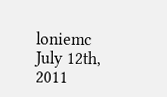loniemc July 12th, 2011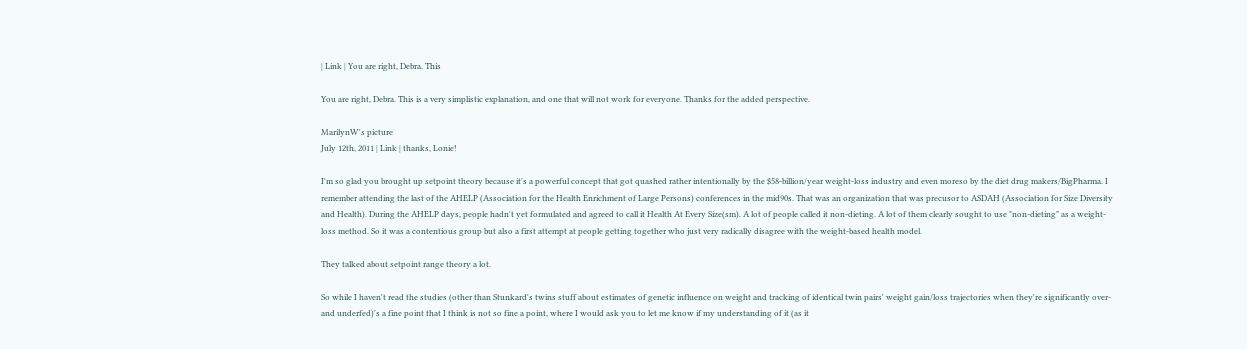| Link | You are right, Debra. This

You are right, Debra. This is a very simplistic explanation, and one that will not work for everyone. Thanks for the added perspective.

MarilynW's picture
July 12th, 2011 | Link | thanks, Lonie!

I'm so glad you brought up setpoint theory because it's a powerful concept that got quashed rather intentionally by the $58-billion/year weight-loss industry and even moreso by the diet drug makers/BigPharma. I remember attending the last of the AHELP (Association for the Health Enrichment of Large Persons) conferences in the mid90s. That was an organization that was precusor to ASDAH (Association for Size Diversity and Health). During the AHELP days, people hadn't yet formulated and agreed to call it Health At Every Size(sm). A lot of people called it non-dieting. A lot of them clearly sought to use "non-dieting" as a weight-loss method. So it was a contentious group but also a first attempt at people getting together who just very radically disagree with the weight-based health model.

They talked about setpoint range theory a lot.

So while I haven't read the studies (other than Stunkard's twins stuff about estimates of genetic influence on weight and tracking of identical twin pairs' weight gain/loss trajectories when they're significantly over- and underfed)'s a fine point that I think is not so fine a point, where I would ask you to let me know if my understanding of it (as it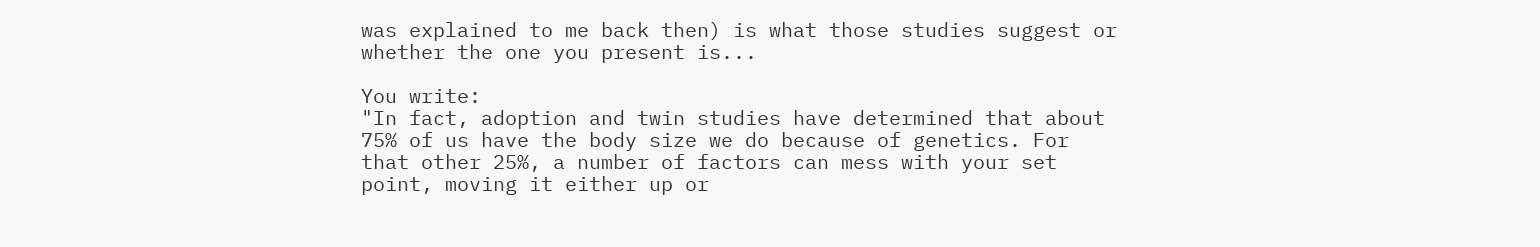was explained to me back then) is what those studies suggest or whether the one you present is...

You write:
"In fact, adoption and twin studies have determined that about 75% of us have the body size we do because of genetics. For that other 25%, a number of factors can mess with your set point, moving it either up or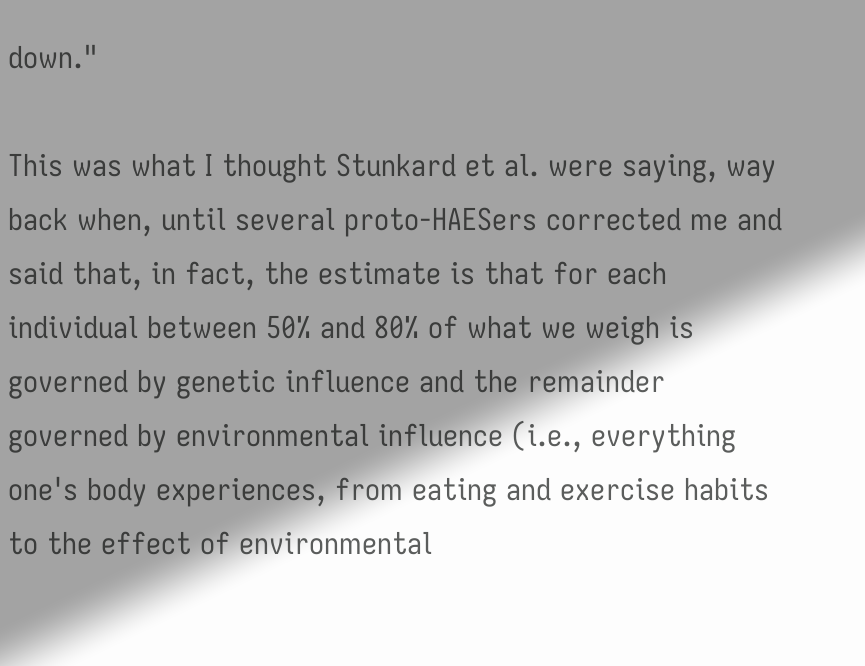down."

This was what I thought Stunkard et al. were saying, way back when, until several proto-HAESers corrected me and said that, in fact, the estimate is that for each individual between 50% and 80% of what we weigh is governed by genetic influence and the remainder governed by environmental influence (i.e., everything one's body experiences, from eating and exercise habits to the effect of environmental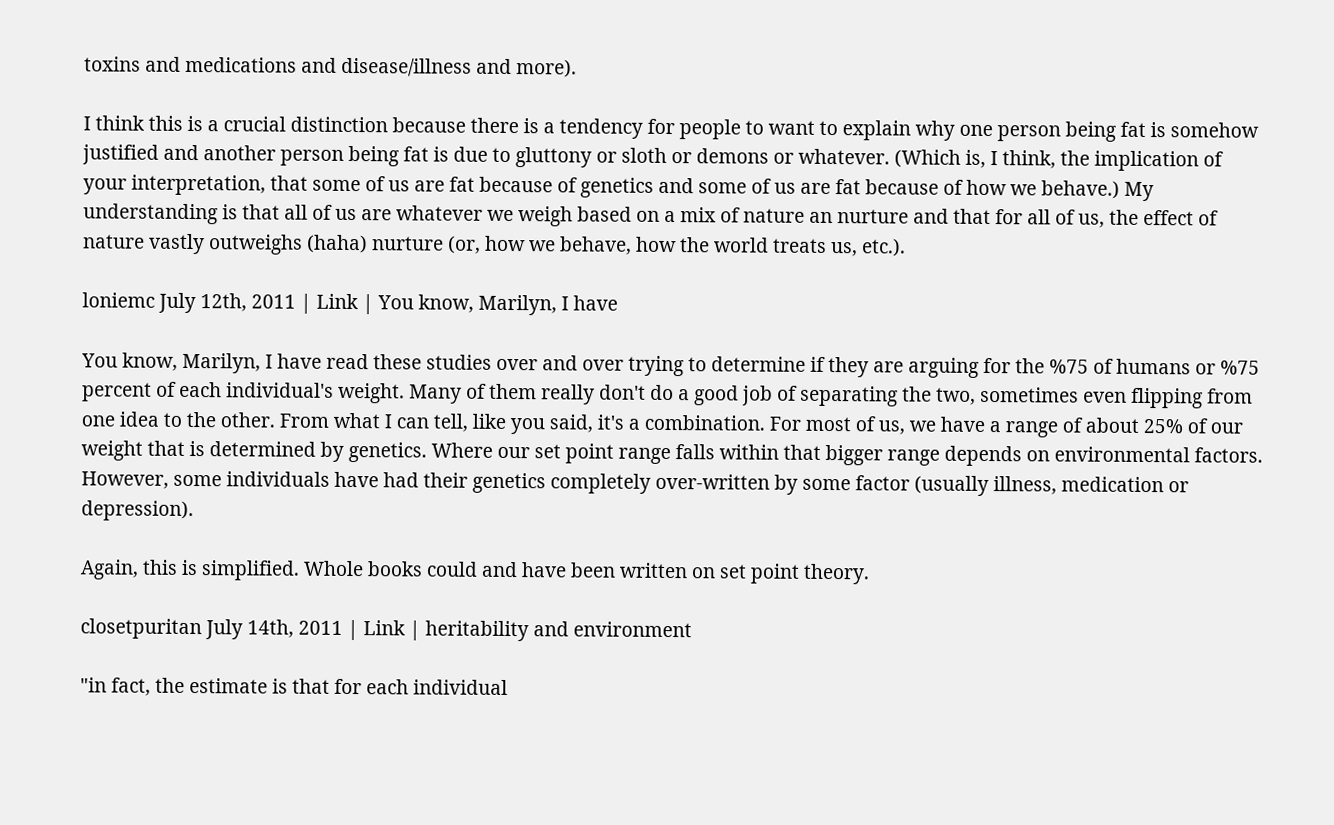toxins and medications and disease/illness and more).

I think this is a crucial distinction because there is a tendency for people to want to explain why one person being fat is somehow justified and another person being fat is due to gluttony or sloth or demons or whatever. (Which is, I think, the implication of your interpretation, that some of us are fat because of genetics and some of us are fat because of how we behave.) My understanding is that all of us are whatever we weigh based on a mix of nature an nurture and that for all of us, the effect of nature vastly outweighs (haha) nurture (or, how we behave, how the world treats us, etc.).

loniemc July 12th, 2011 | Link | You know, Marilyn, I have

You know, Marilyn, I have read these studies over and over trying to determine if they are arguing for the %75 of humans or %75 percent of each individual's weight. Many of them really don't do a good job of separating the two, sometimes even flipping from one idea to the other. From what I can tell, like you said, it's a combination. For most of us, we have a range of about 25% of our weight that is determined by genetics. Where our set point range falls within that bigger range depends on environmental factors. However, some individuals have had their genetics completely over-written by some factor (usually illness, medication or depression).

Again, this is simplified. Whole books could and have been written on set point theory.

closetpuritan July 14th, 2011 | Link | heritability and environment

"in fact, the estimate is that for each individual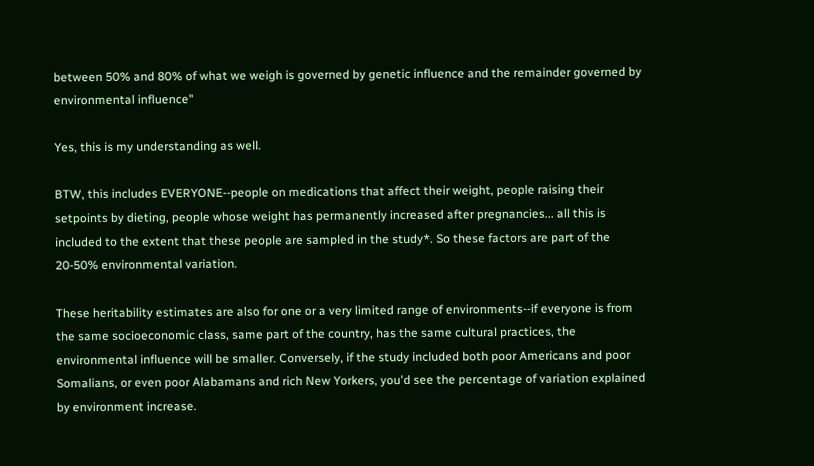between 50% and 80% of what we weigh is governed by genetic influence and the remainder governed by environmental influence"

Yes, this is my understanding as well.

BTW, this includes EVERYONE--people on medications that affect their weight, people raising their setpoints by dieting, people whose weight has permanently increased after pregnancies... all this is included to the extent that these people are sampled in the study*. So these factors are part of the 20-50% environmental variation.

These heritability estimates are also for one or a very limited range of environments--if everyone is from the same socioeconomic class, same part of the country, has the same cultural practices, the environmental influence will be smaller. Conversely, if the study included both poor Americans and poor Somalians, or even poor Alabamans and rich New Yorkers, you'd see the percentage of variation explained by environment increase.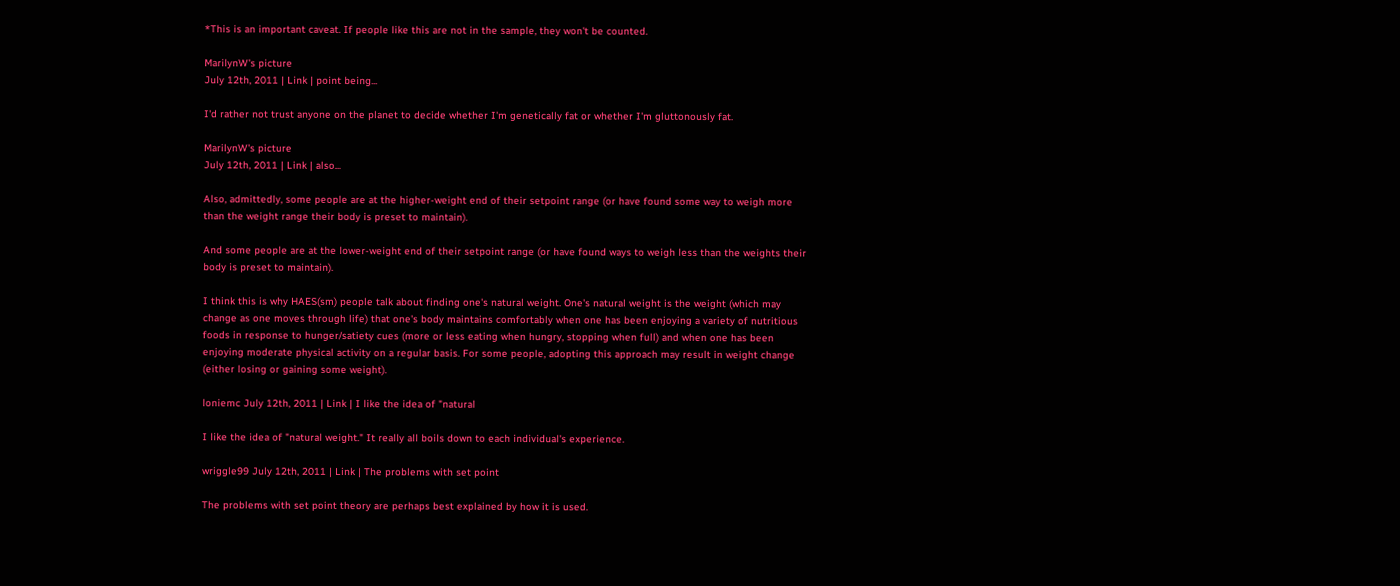*This is an important caveat. If people like this are not in the sample, they won't be counted.

MarilynW's picture
July 12th, 2011 | Link | point being...

I'd rather not trust anyone on the planet to decide whether I'm genetically fat or whether I'm gluttonously fat.

MarilynW's picture
July 12th, 2011 | Link | also...

Also, admittedly, some people are at the higher-weight end of their setpoint range (or have found some way to weigh more than the weight range their body is preset to maintain).

And some people are at the lower-weight end of their setpoint range (or have found ways to weigh less than the weights their body is preset to maintain).

I think this is why HAES(sm) people talk about finding one's natural weight. One's natural weight is the weight (which may change as one moves through life) that one's body maintains comfortably when one has been enjoying a variety of nutritious foods in response to hunger/satiety cues (more or less eating when hungry, stopping when full) and when one has been enjoying moderate physical activity on a regular basis. For some people, adopting this approach may result in weight change (either losing or gaining some weight).

loniemc July 12th, 2011 | Link | I like the idea of "natural

I like the idea of "natural weight." It really all boils down to each individual's experience.

wriggle99 July 12th, 2011 | Link | The problems with set point

The problems with set point theory are perhaps best explained by how it is used.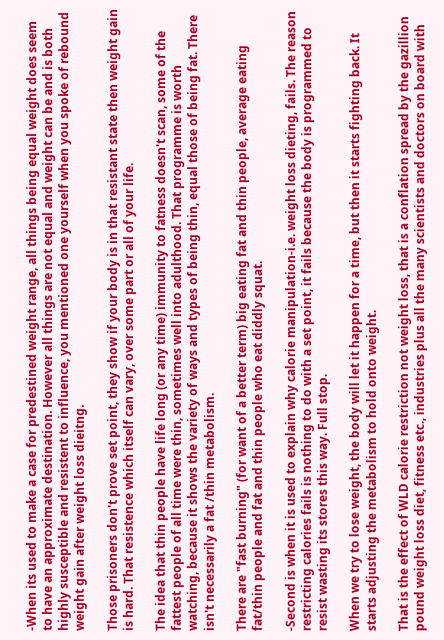-When its used to make a case for predestined weight range, all things being equal weight does seem to have an approximate destination. However all things are not equal and weight can be and is both highly susceptible and resistent to influence, you mentioned one yourself when you spoke of rebound weight gain after weight loss dieitng.

Those prisoners don't prove set point, they show if your body is in that resistant state then weight gain is hard. That resistence which itself can vary, over some part or all of your life.

The idea that thin people have life long (or any time) immunity to fatness doesn't scan, some of the fattest people of all time were thin, sometimes well into adulthood. That programme is worth watching, because it shows the variety of ways and types of being thin, equal those of being fat. There isn't necessarily a fat /thin metabolism.

There are "fast burning" (for want of a better term) big eating fat and thin people, average eating fat/thin people and fat and thin people who eat diddly squat.

-Second is when it is used to explain why calorie manipulation-i.e. weight loss dieting, fails. The reason restricting calories fails is nothing to do with a set point, it fails because the body is programmed to resist wasting its stores this way. Full stop.

When we try to lose weight, the body will let it happen for a time, but then it starts fighting back. It starts adjusting the metabolism to hold onto weight.

That is the effect of WLD calorie restriction not weight loss, that is a conflation spread by the gazillion pound weight loss diet, fitness etc., industries plus all the many scientists and doctors on board with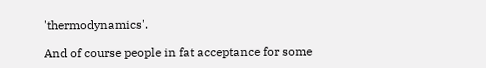'thermodynamics'.

And of course people in fat acceptance for some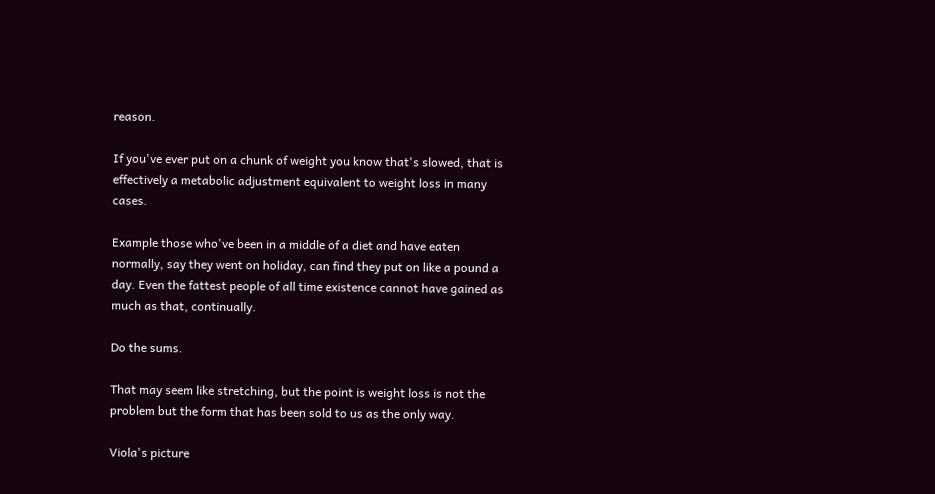reason.

If you've ever put on a chunk of weight you know that's slowed, that is effectively a metabolic adjustment equivalent to weight loss in many cases.

Example those who've been in a middle of a diet and have eaten normally, say they went on holiday, can find they put on like a pound a day. Even the fattest people of all time existence cannot have gained as much as that, continually.

Do the sums.

That may seem like stretching, but the point is weight loss is not the problem but the form that has been sold to us as the only way.

Viola's picture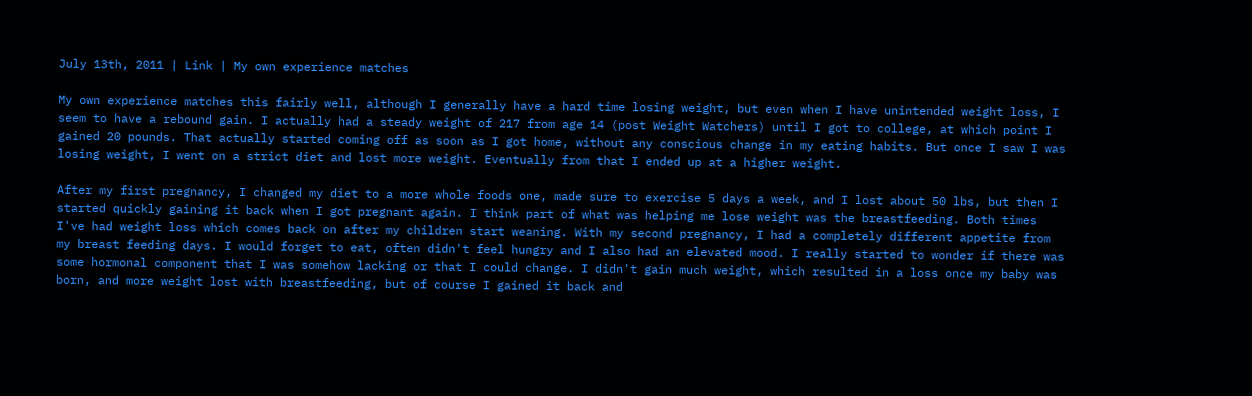July 13th, 2011 | Link | My own experience matches

My own experience matches this fairly well, although I generally have a hard time losing weight, but even when I have unintended weight loss, I seem to have a rebound gain. I actually had a steady weight of 217 from age 14 (post Weight Watchers) until I got to college, at which point I gained 20 pounds. That actually started coming off as soon as I got home, without any conscious change in my eating habits. But once I saw I was losing weight, I went on a strict diet and lost more weight. Eventually from that I ended up at a higher weight.

After my first pregnancy, I changed my diet to a more whole foods one, made sure to exercise 5 days a week, and I lost about 50 lbs, but then I started quickly gaining it back when I got pregnant again. I think part of what was helping me lose weight was the breastfeeding. Both times I've had weight loss which comes back on after my children start weaning. With my second pregnancy, I had a completely different appetite from my breast feeding days. I would forget to eat, often didn't feel hungry and I also had an elevated mood. I really started to wonder if there was some hormonal component that I was somehow lacking or that I could change. I didn't gain much weight, which resulted in a loss once my baby was born, and more weight lost with breastfeeding, but of course I gained it back and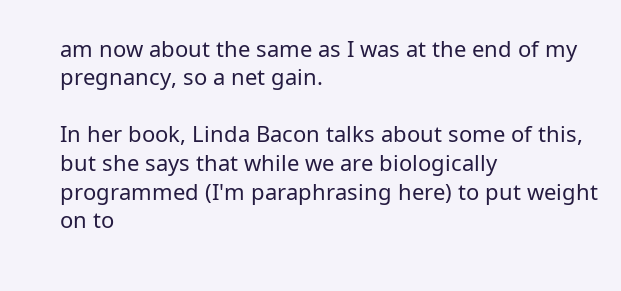am now about the same as I was at the end of my pregnancy, so a net gain.

In her book, Linda Bacon talks about some of this, but she says that while we are biologically programmed (I'm paraphrasing here) to put weight on to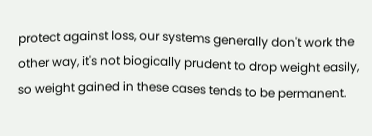protect against loss, our systems generally don't work the other way, it's not biogically prudent to drop weight easily, so weight gained in these cases tends to be permanent.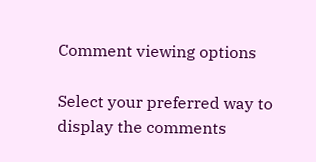Comment viewing options

Select your preferred way to display the comments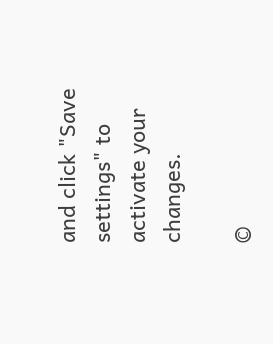and click "Save settings" to activate your changes.

©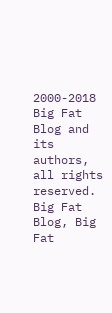2000-2018 Big Fat Blog and its authors, all rights reserved. Big Fat Blog, Big Fat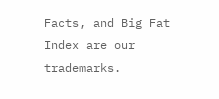Facts, and Big Fat Index are our trademarks.